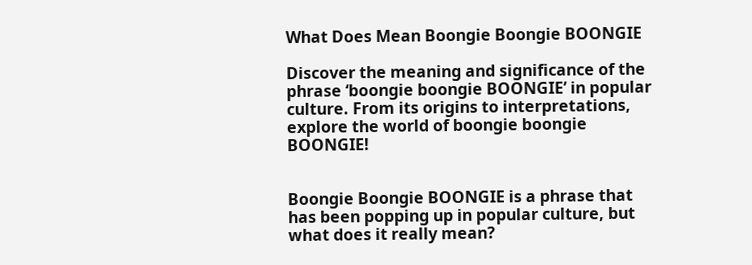What Does Mean Boongie Boongie BOONGIE

Discover the meaning and significance of the phrase ‘boongie boongie BOONGIE’ in popular culture. From its origins to interpretations, explore the world of boongie boongie BOONGIE!


Boongie Boongie BOONGIE is a phrase that has been popping up in popular culture, but what does it really mean?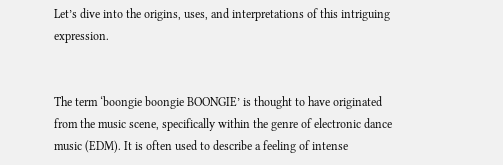Let’s dive into the origins, uses, and interpretations of this intriguing expression.


The term ‘boongie boongie BOONGIE’ is thought to have originated from the music scene, specifically within the genre of electronic dance music (EDM). It is often used to describe a feeling of intense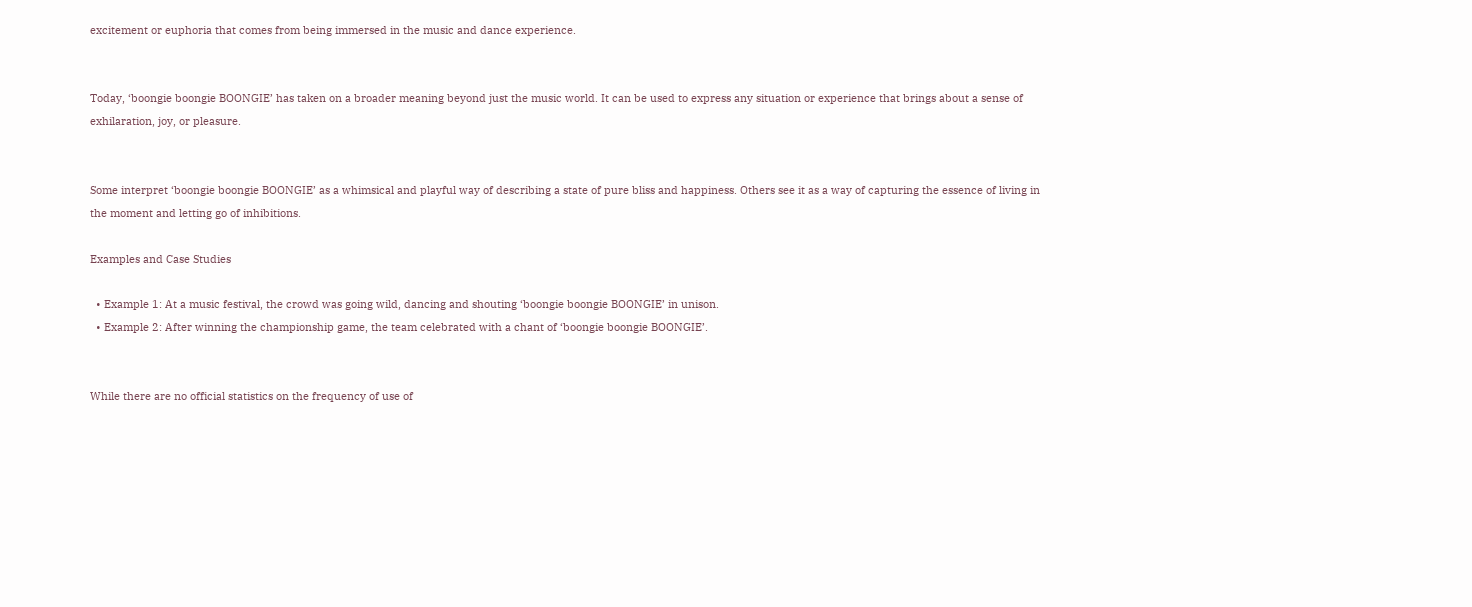excitement or euphoria that comes from being immersed in the music and dance experience.


Today, ‘boongie boongie BOONGIE’ has taken on a broader meaning beyond just the music world. It can be used to express any situation or experience that brings about a sense of exhilaration, joy, or pleasure.


Some interpret ‘boongie boongie BOONGIE’ as a whimsical and playful way of describing a state of pure bliss and happiness. Others see it as a way of capturing the essence of living in the moment and letting go of inhibitions.

Examples and Case Studies

  • Example 1: At a music festival, the crowd was going wild, dancing and shouting ‘boongie boongie BOONGIE’ in unison.
  • Example 2: After winning the championship game, the team celebrated with a chant of ‘boongie boongie BOONGIE’.


While there are no official statistics on the frequency of use of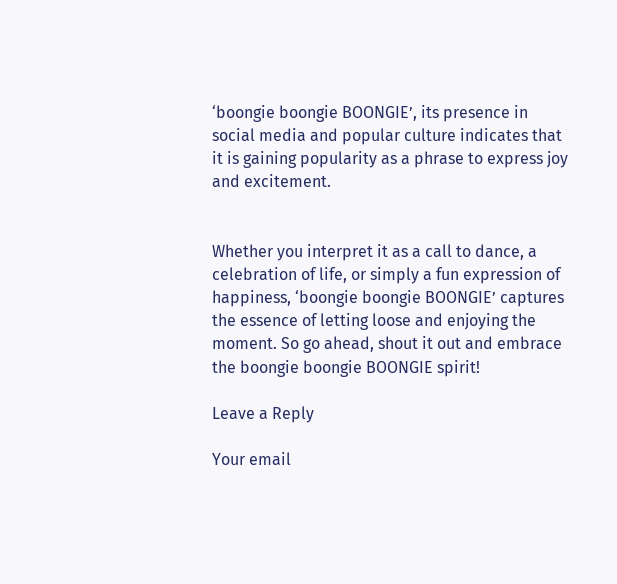‘boongie boongie BOONGIE’, its presence in social media and popular culture indicates that it is gaining popularity as a phrase to express joy and excitement.


Whether you interpret it as a call to dance, a celebration of life, or simply a fun expression of happiness, ‘boongie boongie BOONGIE’ captures the essence of letting loose and enjoying the moment. So go ahead, shout it out and embrace the boongie boongie BOONGIE spirit!

Leave a Reply

Your email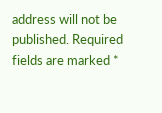address will not be published. Required fields are marked *